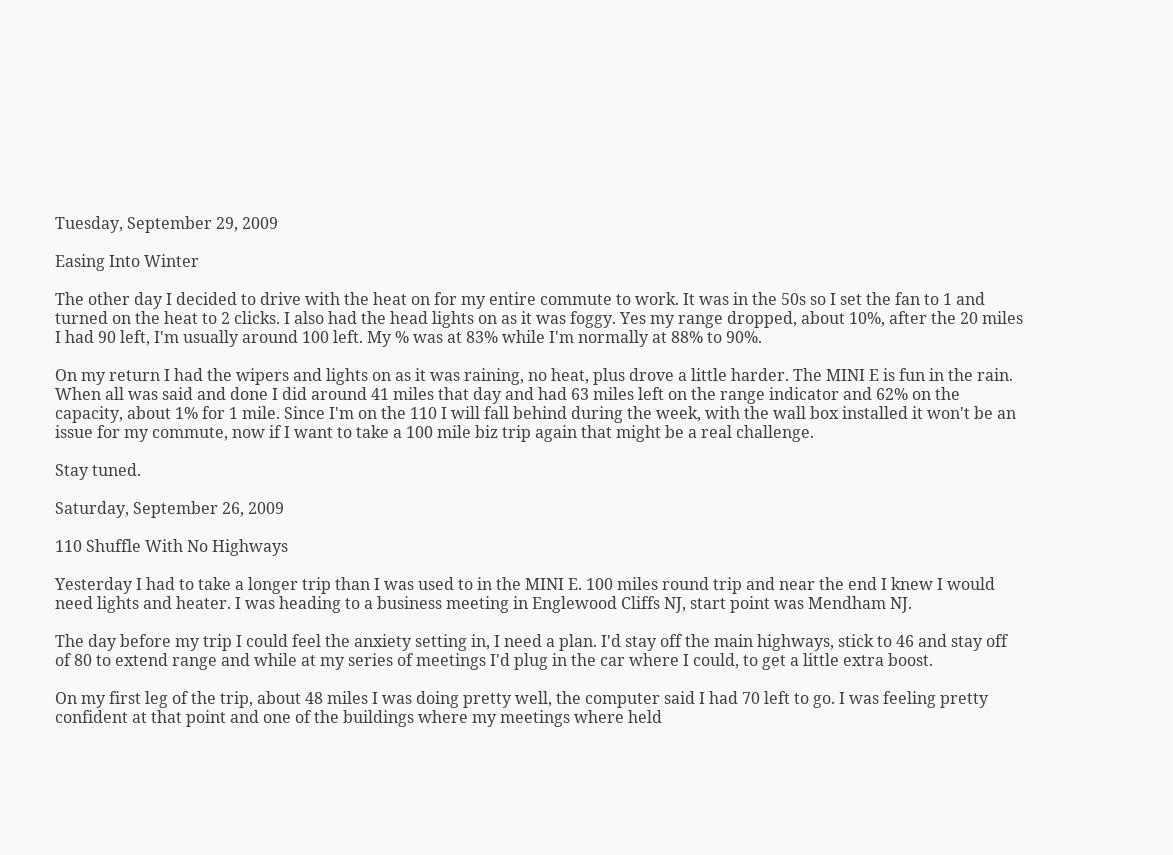Tuesday, September 29, 2009

Easing Into Winter

The other day I decided to drive with the heat on for my entire commute to work. It was in the 50s so I set the fan to 1 and turned on the heat to 2 clicks. I also had the head lights on as it was foggy. Yes my range dropped, about 10%, after the 20 miles I had 90 left, I'm usually around 100 left. My % was at 83% while I'm normally at 88% to 90%.

On my return I had the wipers and lights on as it was raining, no heat, plus drove a little harder. The MINI E is fun in the rain. When all was said and done I did around 41 miles that day and had 63 miles left on the range indicator and 62% on the capacity, about 1% for 1 mile. Since I'm on the 110 I will fall behind during the week, with the wall box installed it won't be an issue for my commute, now if I want to take a 100 mile biz trip again that might be a real challenge.

Stay tuned.

Saturday, September 26, 2009

110 Shuffle With No Highways

Yesterday I had to take a longer trip than I was used to in the MINI E. 100 miles round trip and near the end I knew I would need lights and heater. I was heading to a business meeting in Englewood Cliffs NJ, start point was Mendham NJ.

The day before my trip I could feel the anxiety setting in, I need a plan. I'd stay off the main highways, stick to 46 and stay off of 80 to extend range and while at my series of meetings I'd plug in the car where I could, to get a little extra boost.

On my first leg of the trip, about 48 miles I was doing pretty well, the computer said I had 70 left to go. I was feeling pretty confident at that point and one of the buildings where my meetings where held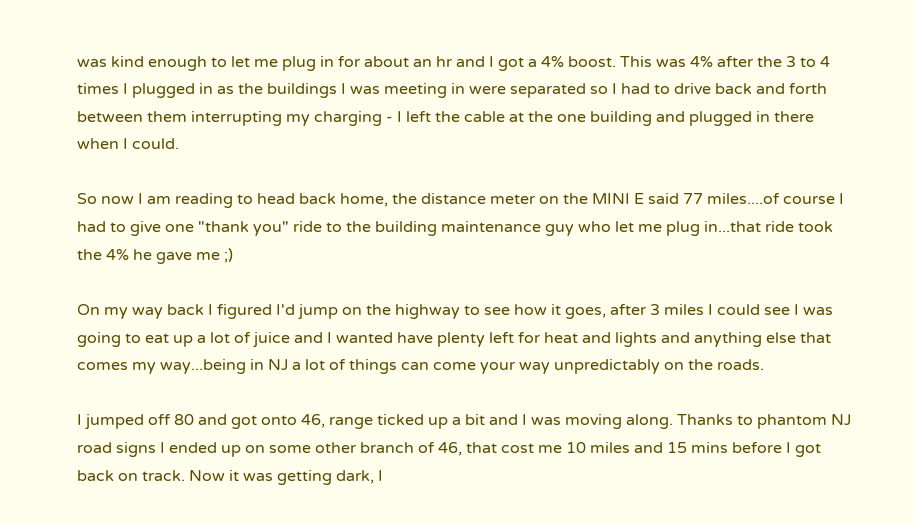was kind enough to let me plug in for about an hr and I got a 4% boost. This was 4% after the 3 to 4 times I plugged in as the buildings I was meeting in were separated so I had to drive back and forth between them interrupting my charging - I left the cable at the one building and plugged in there when I could.

So now I am reading to head back home, the distance meter on the MINI E said 77 miles....of course I had to give one "thank you" ride to the building maintenance guy who let me plug in...that ride took the 4% he gave me ;)

On my way back I figured I'd jump on the highway to see how it goes, after 3 miles I could see I was going to eat up a lot of juice and I wanted have plenty left for heat and lights and anything else that comes my way...being in NJ a lot of things can come your way unpredictably on the roads.

I jumped off 80 and got onto 46, range ticked up a bit and I was moving along. Thanks to phantom NJ road signs I ended up on some other branch of 46, that cost me 10 miles and 15 mins before I got back on track. Now it was getting dark, I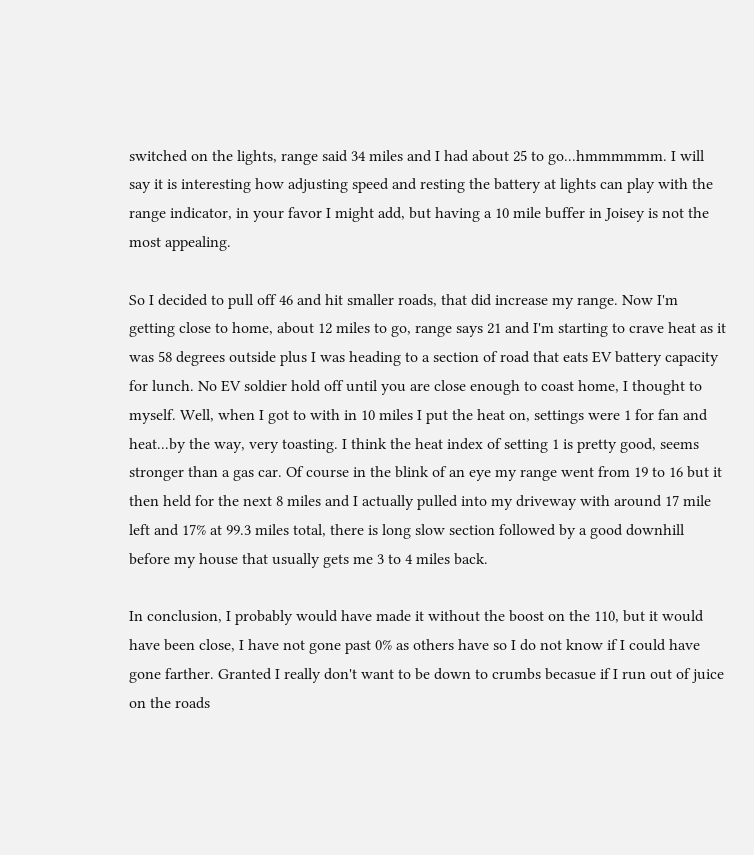switched on the lights, range said 34 miles and I had about 25 to go...hmmmmmm. I will say it is interesting how adjusting speed and resting the battery at lights can play with the range indicator, in your favor I might add, but having a 10 mile buffer in Joisey is not the most appealing.

So I decided to pull off 46 and hit smaller roads, that did increase my range. Now I'm getting close to home, about 12 miles to go, range says 21 and I'm starting to crave heat as it was 58 degrees outside plus I was heading to a section of road that eats EV battery capacity for lunch. No EV soldier hold off until you are close enough to coast home, I thought to myself. Well, when I got to with in 10 miles I put the heat on, settings were 1 for fan and heat...by the way, very toasting. I think the heat index of setting 1 is pretty good, seems stronger than a gas car. Of course in the blink of an eye my range went from 19 to 16 but it then held for the next 8 miles and I actually pulled into my driveway with around 17 mile left and 17% at 99.3 miles total, there is long slow section followed by a good downhill before my house that usually gets me 3 to 4 miles back.

In conclusion, I probably would have made it without the boost on the 110, but it would have been close, I have not gone past 0% as others have so I do not know if I could have gone farther. Granted I really don't want to be down to crumbs becasue if I run out of juice on the roads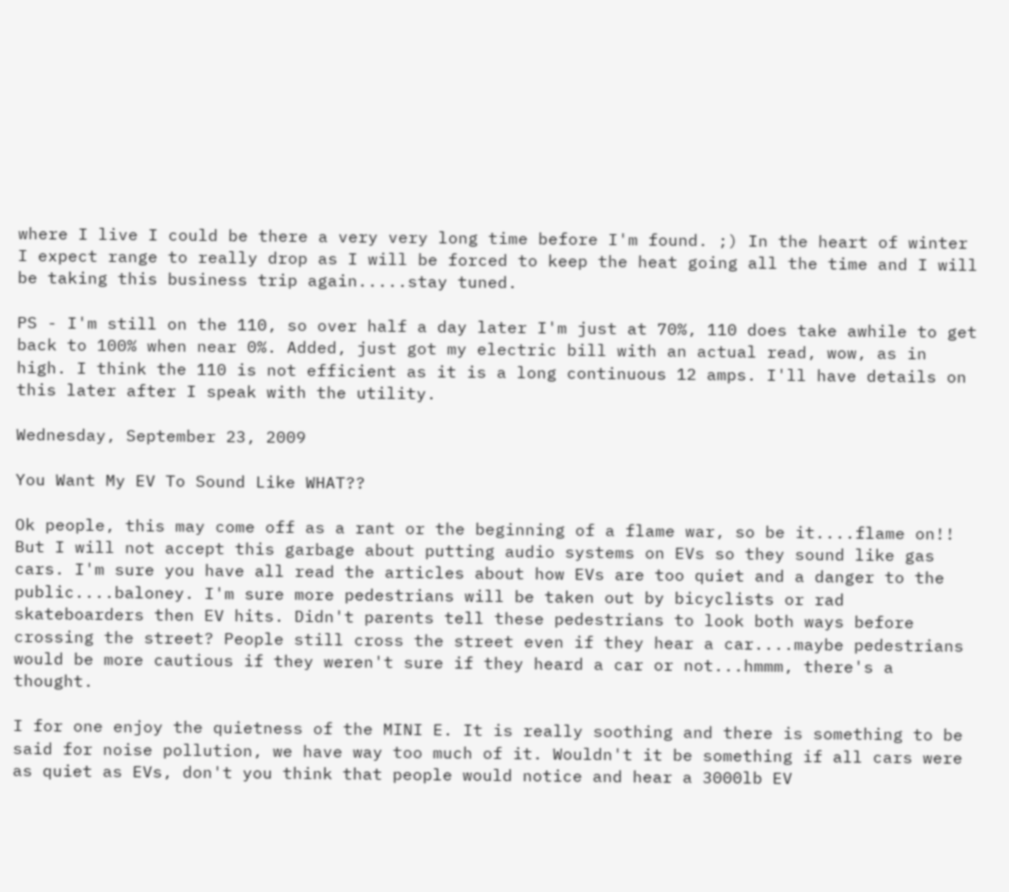where I live I could be there a very very long time before I'm found. ;) In the heart of winter I expect range to really drop as I will be forced to keep the heat going all the time and I will be taking this business trip again.....stay tuned.

PS - I'm still on the 110, so over half a day later I'm just at 70%, 110 does take awhile to get back to 100% when near 0%. Added, just got my electric bill with an actual read, wow, as in high. I think the 110 is not efficient as it is a long continuous 12 amps. I'll have details on this later after I speak with the utility.

Wednesday, September 23, 2009

You Want My EV To Sound Like WHAT??

Ok people, this may come off as a rant or the beginning of a flame war, so be it....flame on!! But I will not accept this garbage about putting audio systems on EVs so they sound like gas cars. I'm sure you have all read the articles about how EVs are too quiet and a danger to the public....baloney. I'm sure more pedestrians will be taken out by bicyclists or rad skateboarders then EV hits. Didn't parents tell these pedestrians to look both ways before crossing the street? People still cross the street even if they hear a car....maybe pedestrians would be more cautious if they weren't sure if they heard a car or not...hmmm, there's a thought.

I for one enjoy the quietness of the MINI E. It is really soothing and there is something to be said for noise pollution, we have way too much of it. Wouldn't it be something if all cars were as quiet as EVs, don't you think that people would notice and hear a 3000lb EV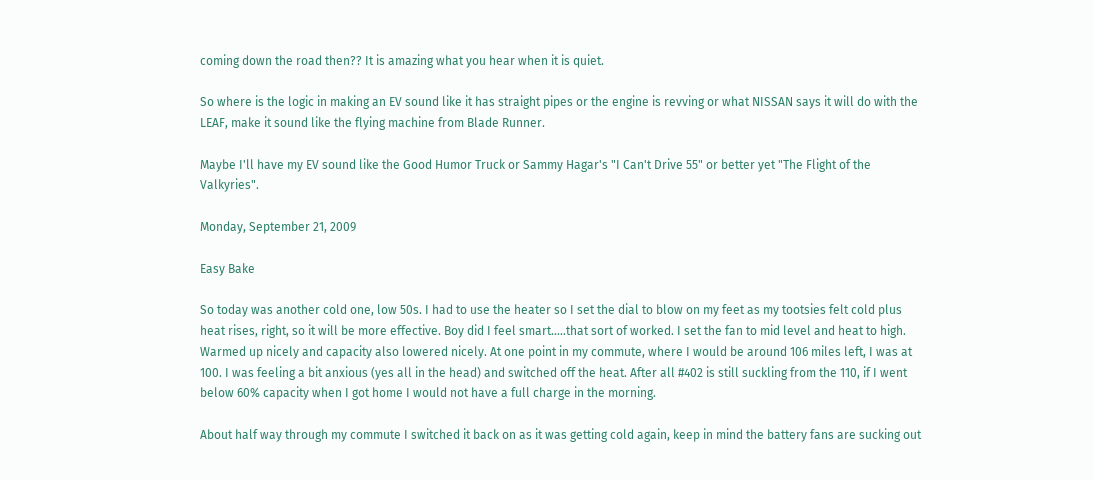coming down the road then?? It is amazing what you hear when it is quiet.

So where is the logic in making an EV sound like it has straight pipes or the engine is revving or what NISSAN says it will do with the LEAF, make it sound like the flying machine from Blade Runner.

Maybe I'll have my EV sound like the Good Humor Truck or Sammy Hagar's "I Can't Drive 55" or better yet "The Flight of the Valkyries".

Monday, September 21, 2009

Easy Bake

So today was another cold one, low 50s. I had to use the heater so I set the dial to blow on my feet as my tootsies felt cold plus heat rises, right, so it will be more effective. Boy did I feel smart.....that sort of worked. I set the fan to mid level and heat to high. Warmed up nicely and capacity also lowered nicely. At one point in my commute, where I would be around 106 miles left, I was at 100. I was feeling a bit anxious (yes all in the head) and switched off the heat. After all #402 is still suckling from the 110, if I went below 60% capacity when I got home I would not have a full charge in the morning.

About half way through my commute I switched it back on as it was getting cold again, keep in mind the battery fans are sucking out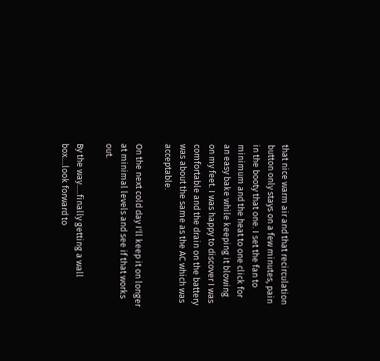that nice warm air and that recirculation button only stays on a few minutes, pain in the booty that one. I set the fan to minimum and the heat to one click for an easy bake while keeping it blowing on my feet. I was happy to discover I was comfortable and the drain on the battery was about the same as the AC which was acceptable.

On the next cold day I'll keep it on longer at minimal levels and see if that works out.

By the way.....finally getting a wall box....look forward to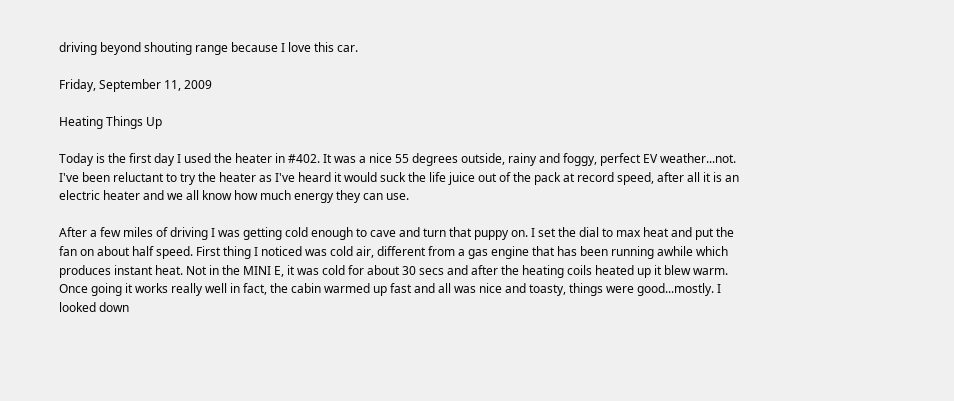driving beyond shouting range because I love this car.

Friday, September 11, 2009

Heating Things Up

Today is the first day I used the heater in #402. It was a nice 55 degrees outside, rainy and foggy, perfect EV weather...not. I've been reluctant to try the heater as I've heard it would suck the life juice out of the pack at record speed, after all it is an electric heater and we all know how much energy they can use.

After a few miles of driving I was getting cold enough to cave and turn that puppy on. I set the dial to max heat and put the fan on about half speed. First thing I noticed was cold air, different from a gas engine that has been running awhile which produces instant heat. Not in the MINI E, it was cold for about 30 secs and after the heating coils heated up it blew warm. Once going it works really well in fact, the cabin warmed up fast and all was nice and toasty, things were good...mostly. I looked down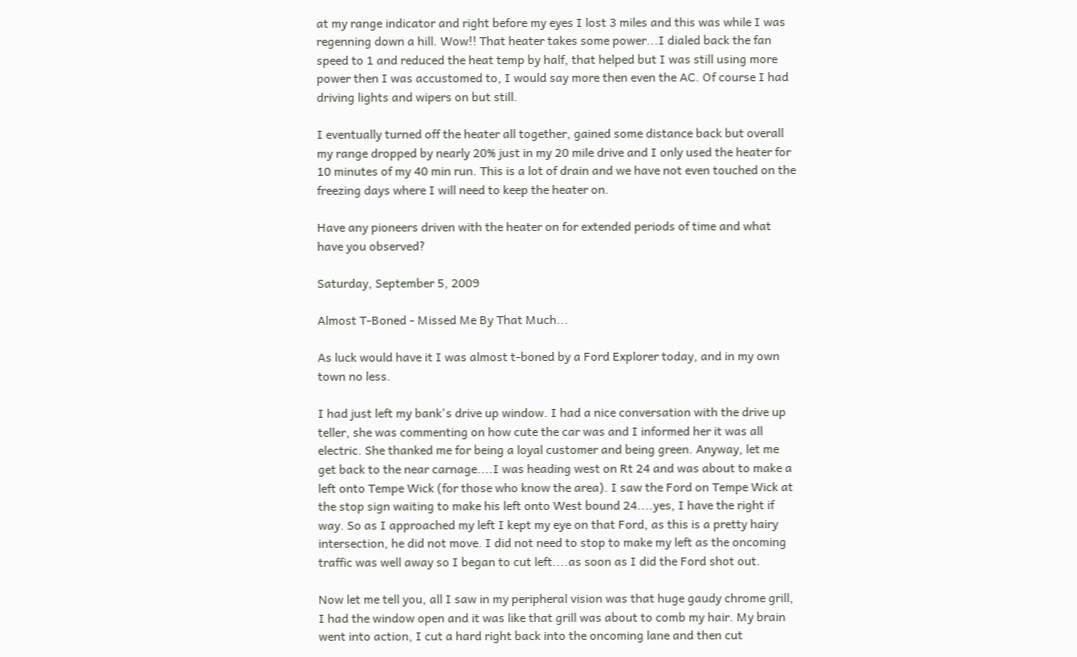at my range indicator and right before my eyes I lost 3 miles and this was while I was regenning down a hill. Wow!! That heater takes some power...I dialed back the fan speed to 1 and reduced the heat temp by half, that helped but I was still using more power then I was accustomed to, I would say more then even the AC. Of course I had driving lights and wipers on but still.

I eventually turned off the heater all together, gained some distance back but overall my range dropped by nearly 20% just in my 20 mile drive and I only used the heater for 10 minutes of my 40 min run. This is a lot of drain and we have not even touched on the freezing days where I will need to keep the heater on.

Have any pioneers driven with the heater on for extended periods of time and what have you observed?

Saturday, September 5, 2009

Almost T-Boned - Missed Me By That Much...

As luck would have it I was almost t-boned by a Ford Explorer today, and in my own town no less.

I had just left my bank's drive up window. I had a nice conversation with the drive up teller, she was commenting on how cute the car was and I informed her it was all electric. She thanked me for being a loyal customer and being green. Anyway, let me get back to the near carnage....I was heading west on Rt 24 and was about to make a left onto Tempe Wick (for those who know the area). I saw the Ford on Tempe Wick at the stop sign waiting to make his left onto West bound 24....yes, I have the right if way. So as I approached my left I kept my eye on that Ford, as this is a pretty hairy intersection, he did not move. I did not need to stop to make my left as the oncoming traffic was well away so I began to cut left....as soon as I did the Ford shot out.

Now let me tell you, all I saw in my peripheral vision was that huge gaudy chrome grill, I had the window open and it was like that grill was about to comb my hair. My brain went into action, I cut a hard right back into the oncoming lane and then cut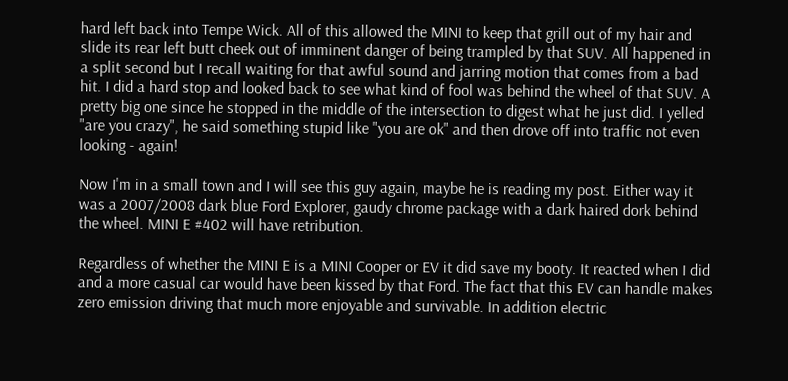hard left back into Tempe Wick. All of this allowed the MINI to keep that grill out of my hair and slide its rear left butt cheek out of imminent danger of being trampled by that SUV. All happened in a split second but I recall waiting for that awful sound and jarring motion that comes from a bad hit. I did a hard stop and looked back to see what kind of fool was behind the wheel of that SUV. A pretty big one since he stopped in the middle of the intersection to digest what he just did. I yelled "are you crazy", he said something stupid like "you are ok" and then drove off into traffic not even looking - again!

Now I'm in a small town and I will see this guy again, maybe he is reading my post. Either way it was a 2007/2008 dark blue Ford Explorer, gaudy chrome package with a dark haired dork behind the wheel. MINI E #402 will have retribution.

Regardless of whether the MINI E is a MINI Cooper or EV it did save my booty. It reacted when I did and a more casual car would have been kissed by that Ford. The fact that this EV can handle makes zero emission driving that much more enjoyable and survivable. In addition electric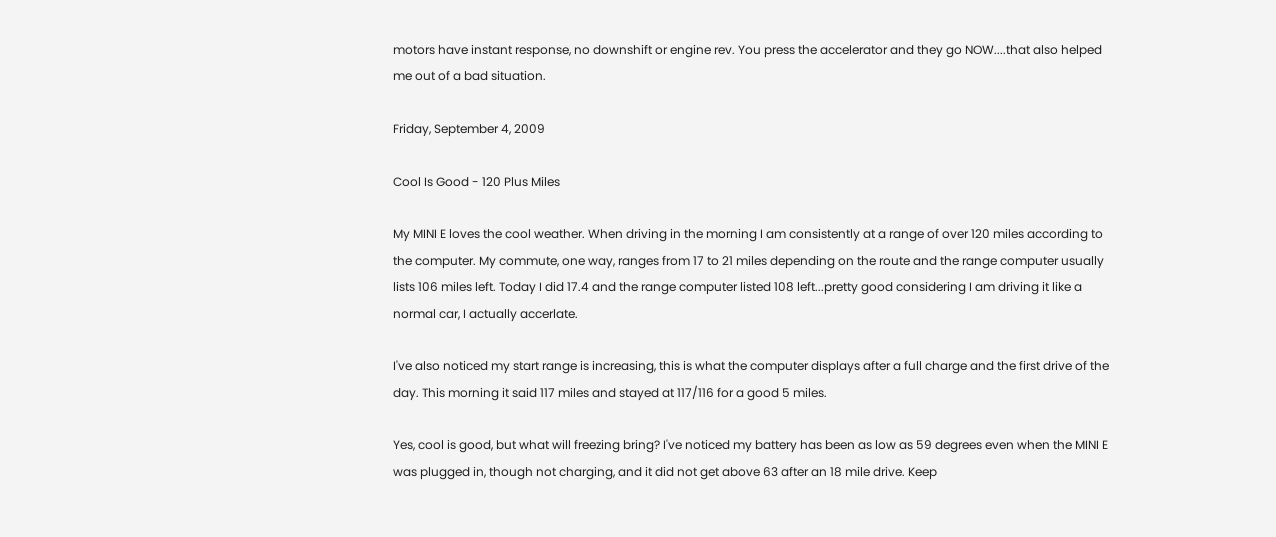motors have instant response, no downshift or engine rev. You press the accelerator and they go NOW....that also helped me out of a bad situation.

Friday, September 4, 2009

Cool Is Good - 120 Plus Miles

My MINI E loves the cool weather. When driving in the morning I am consistently at a range of over 120 miles according to the computer. My commute, one way, ranges from 17 to 21 miles depending on the route and the range computer usually lists 106 miles left. Today I did 17.4 and the range computer listed 108 left...pretty good considering I am driving it like a normal car, I actually accerlate.

I've also noticed my start range is increasing, this is what the computer displays after a full charge and the first drive of the day. This morning it said 117 miles and stayed at 117/116 for a good 5 miles.

Yes, cool is good, but what will freezing bring? I've noticed my battery has been as low as 59 degrees even when the MINI E was plugged in, though not charging, and it did not get above 63 after an 18 mile drive. Keep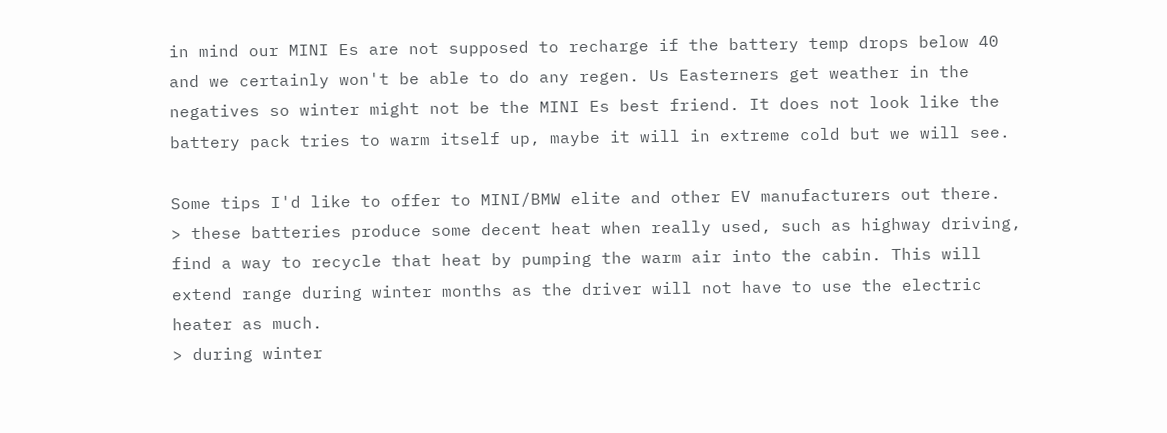in mind our MINI Es are not supposed to recharge if the battery temp drops below 40 and we certainly won't be able to do any regen. Us Easterners get weather in the negatives so winter might not be the MINI Es best friend. It does not look like the battery pack tries to warm itself up, maybe it will in extreme cold but we will see.

Some tips I'd like to offer to MINI/BMW elite and other EV manufacturers out there.
> these batteries produce some decent heat when really used, such as highway driving, find a way to recycle that heat by pumping the warm air into the cabin. This will extend range during winter months as the driver will not have to use the electric heater as much.
> during winter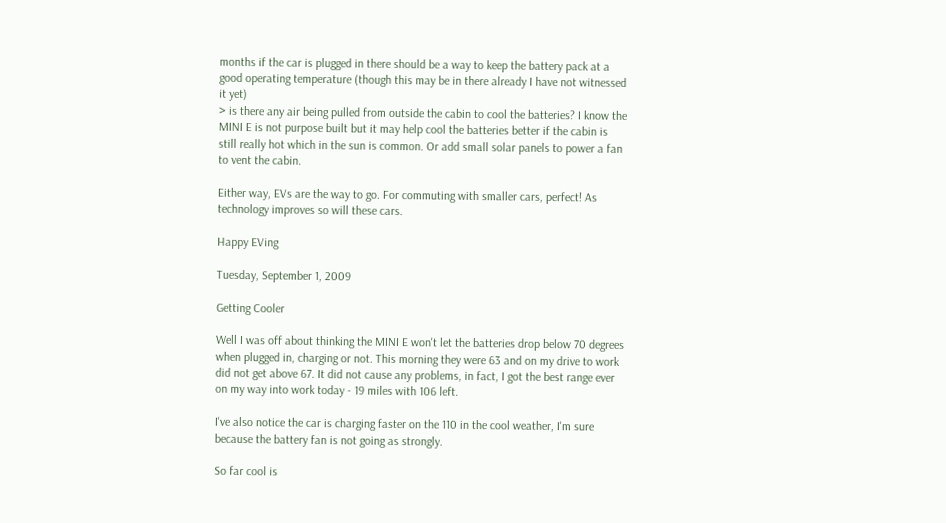months if the car is plugged in there should be a way to keep the battery pack at a good operating temperature (though this may be in there already I have not witnessed it yet)
> is there any air being pulled from outside the cabin to cool the batteries? I know the MINI E is not purpose built but it may help cool the batteries better if the cabin is still really hot which in the sun is common. Or add small solar panels to power a fan to vent the cabin.

Either way, EVs are the way to go. For commuting with smaller cars, perfect! As technology improves so will these cars.

Happy EVing

Tuesday, September 1, 2009

Getting Cooler

Well I was off about thinking the MINI E won't let the batteries drop below 70 degrees when plugged in, charging or not. This morning they were 63 and on my drive to work did not get above 67. It did not cause any problems, in fact, I got the best range ever on my way into work today - 19 miles with 106 left.

I've also notice the car is charging faster on the 110 in the cool weather, I'm sure because the battery fan is not going as strongly.

So far cool is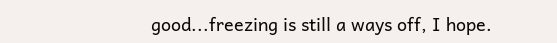good...freezing is still a ways off, I hope.